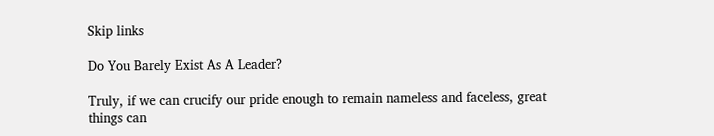Skip links

Do You Barely Exist As A Leader?

Truly, if we can crucify our pride enough to remain nameless and faceless, great things can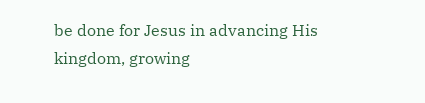be done for Jesus in advancing His kingdom, growing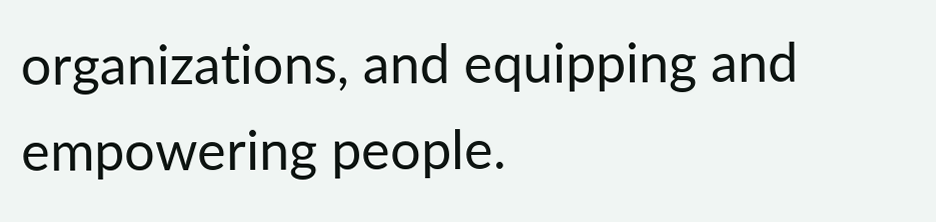organizations, and equipping and empowering people.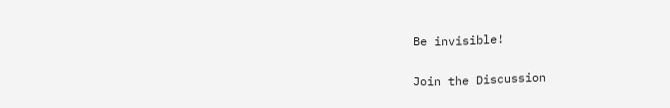Be invisible!

Join the Discussion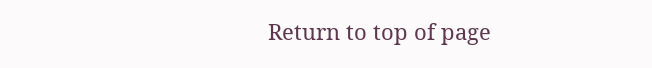Return to top of page